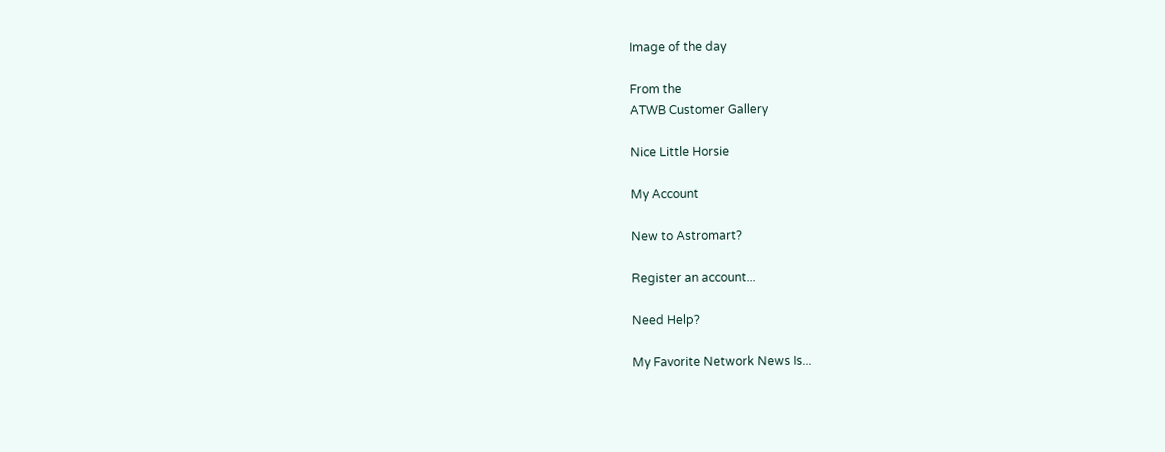Image of the day

From the
ATWB Customer Gallery

Nice Little Horsie

My Account

New to Astromart?

Register an account...

Need Help?

My Favorite Network News Is...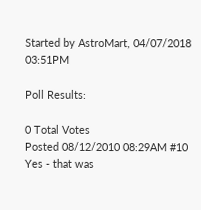Started by AstroMart, 04/07/2018 03:51PM

Poll Results:

0 Total Votes
Posted 08/12/2010 08:29AM #10
Yes - that was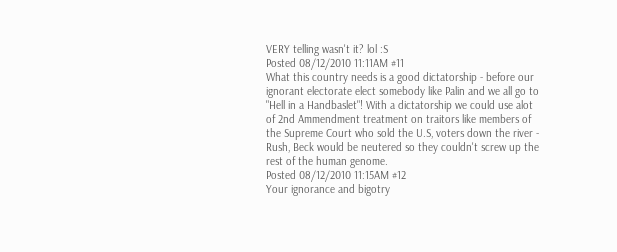VERY telling wasn't it? lol :S
Posted 08/12/2010 11:11AM #11
What this country needs is a good dictatorship - before our ignorant electorate elect somebody like Palin and we all go to "Hell in a Handbaslet"! With a dictatorship we could use alot of 2nd Ammendment treatment on traitors like members of the Supreme Court who sold the U.S, voters down the river - Rush, Beck would be neutered so they couldn't screw up the rest of the human genome.
Posted 08/12/2010 11:15AM #12
Your ignorance and bigotry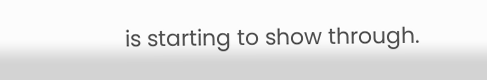is starting to show through.